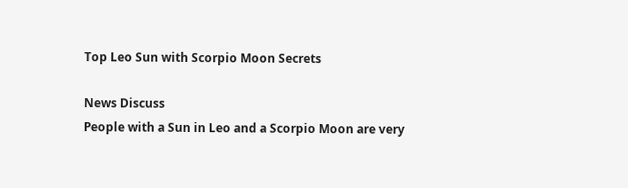Top Leo Sun with Scorpio Moon Secrets

News Discuss
People with a Sun in Leo and a Scorpio Moon are very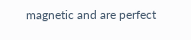magnetic and are perfect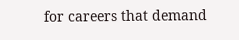for careers that demand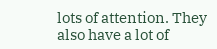lots of attention. They also have a lot of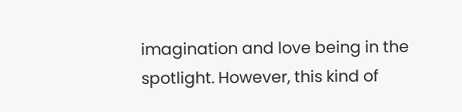imagination and love being in the spotlight. However, this kind of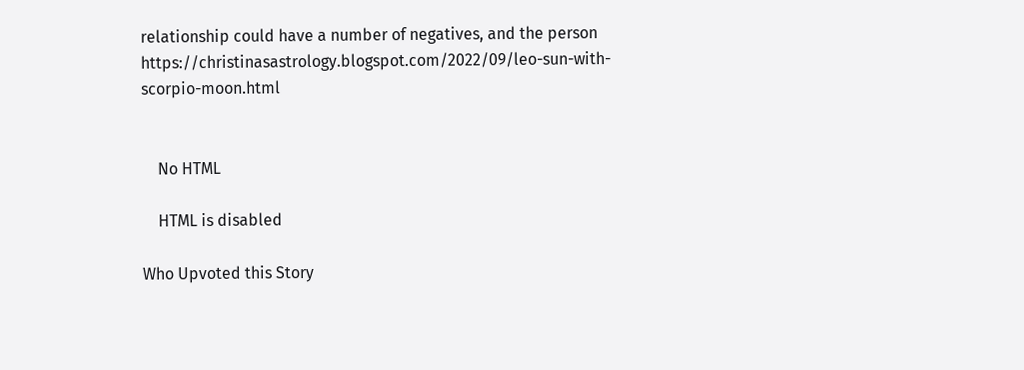relationship could have a number of negatives, and the person https://christinasastrology.blogspot.com/2022/09/leo-sun-with-scorpio-moon.html


    No HTML

    HTML is disabled

Who Upvoted this Story